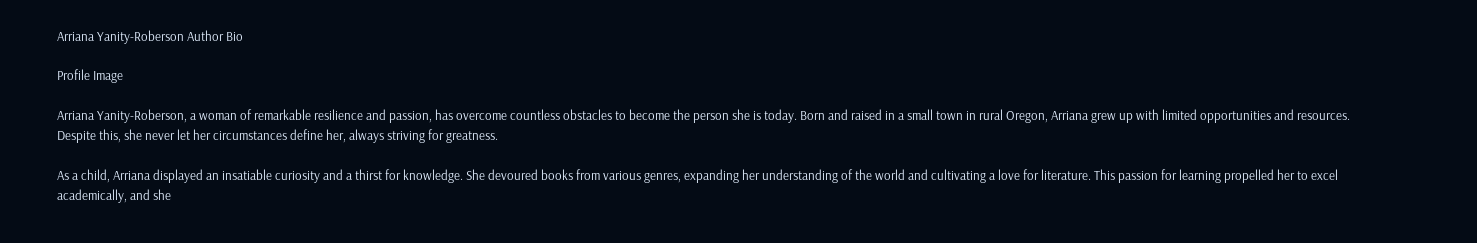Arriana Yanity-Roberson Author Bio

Profile Image

Arriana Yanity-Roberson, a woman of remarkable resilience and passion, has overcome countless obstacles to become the person she is today. Born and raised in a small town in rural Oregon, Arriana grew up with limited opportunities and resources. Despite this, she never let her circumstances define her, always striving for greatness.

As a child, Arriana displayed an insatiable curiosity and a thirst for knowledge. She devoured books from various genres, expanding her understanding of the world and cultivating a love for literature. This passion for learning propelled her to excel academically, and she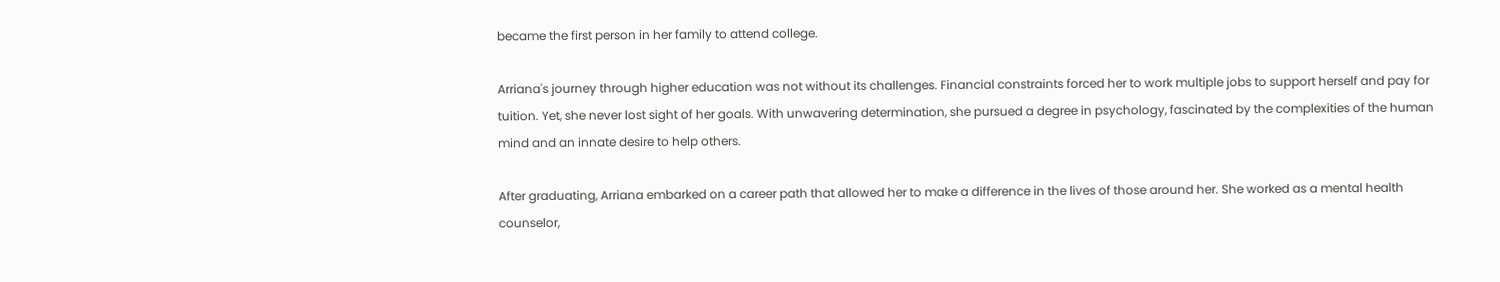became the first person in her family to attend college.

Arriana's journey through higher education was not without its challenges. Financial constraints forced her to work multiple jobs to support herself and pay for tuition. Yet, she never lost sight of her goals. With unwavering determination, she pursued a degree in psychology, fascinated by the complexities of the human mind and an innate desire to help others.

After graduating, Arriana embarked on a career path that allowed her to make a difference in the lives of those around her. She worked as a mental health counselor,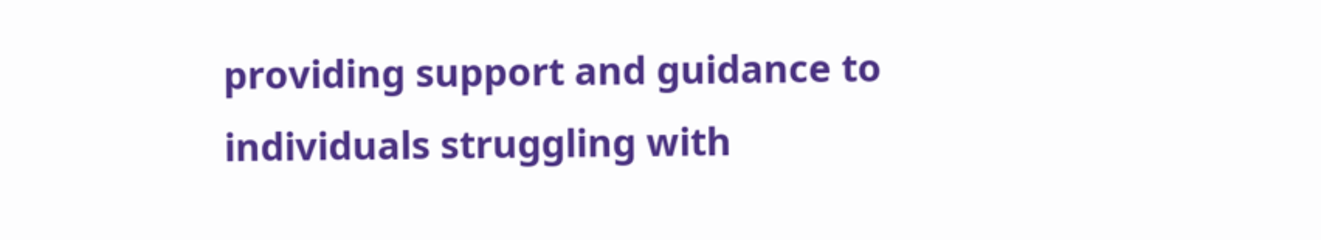providing support and guidance to individuals struggling with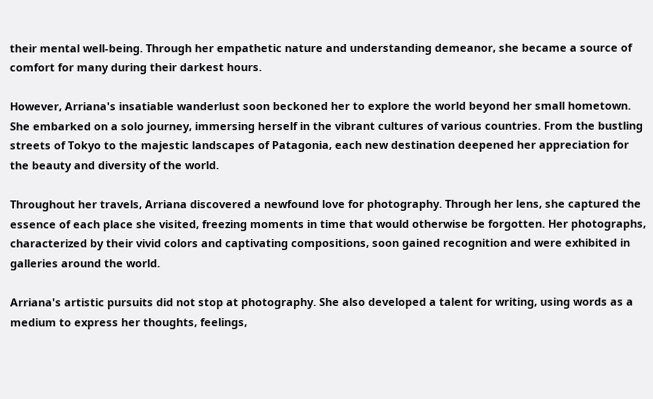their mental well-being. Through her empathetic nature and understanding demeanor, she became a source of comfort for many during their darkest hours.

However, Arriana's insatiable wanderlust soon beckoned her to explore the world beyond her small hometown. She embarked on a solo journey, immersing herself in the vibrant cultures of various countries. From the bustling streets of Tokyo to the majestic landscapes of Patagonia, each new destination deepened her appreciation for the beauty and diversity of the world.

Throughout her travels, Arriana discovered a newfound love for photography. Through her lens, she captured the essence of each place she visited, freezing moments in time that would otherwise be forgotten. Her photographs, characterized by their vivid colors and captivating compositions, soon gained recognition and were exhibited in galleries around the world.

Arriana's artistic pursuits did not stop at photography. She also developed a talent for writing, using words as a medium to express her thoughts, feelings,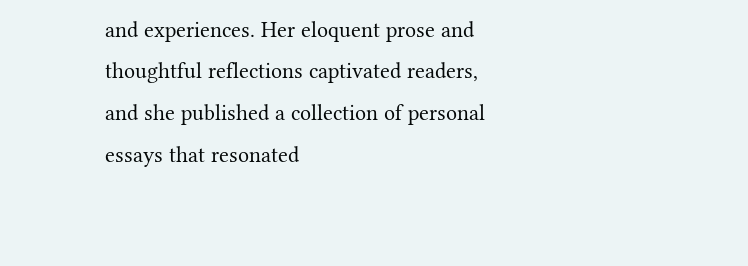and experiences. Her eloquent prose and thoughtful reflections captivated readers, and she published a collection of personal essays that resonated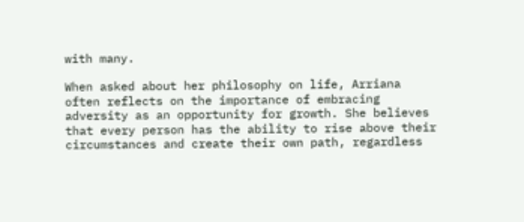with many.

When asked about her philosophy on life, Arriana often reflects on the importance of embracing adversity as an opportunity for growth. She believes that every person has the ability to rise above their circumstances and create their own path, regardless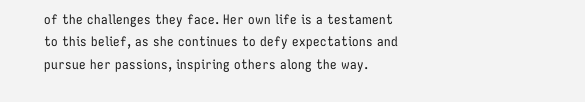of the challenges they face. Her own life is a testament to this belief, as she continues to defy expectations and pursue her passions, inspiring others along the way.